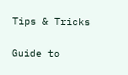Tips & Tricks

Guide to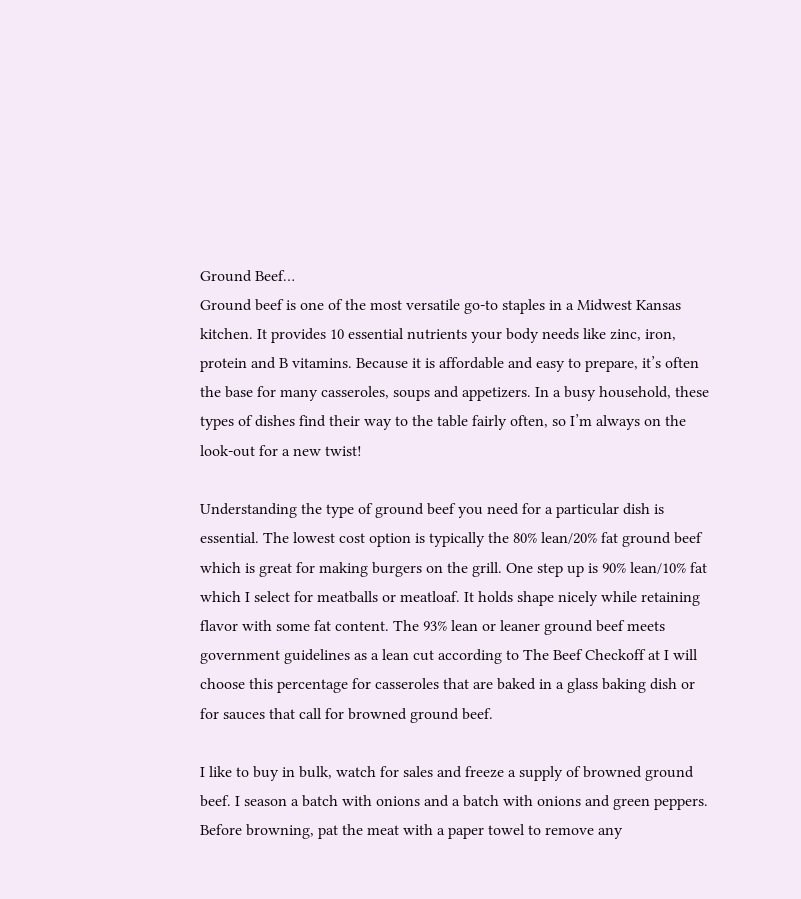Ground Beef…
Ground beef is one of the most versatile go-to staples in a Midwest Kansas kitchen. It provides 10 essential nutrients your body needs like zinc, iron, protein and B vitamins. Because it is affordable and easy to prepare, it’s often the base for many casseroles, soups and appetizers. In a busy household, these types of dishes find their way to the table fairly often, so I’m always on the look-out for a new twist!

Understanding the type of ground beef you need for a particular dish is essential. The lowest cost option is typically the 80% lean/20% fat ground beef which is great for making burgers on the grill. One step up is 90% lean/10% fat which I select for meatballs or meatloaf. It holds shape nicely while retaining flavor with some fat content. The 93% lean or leaner ground beef meets government guidelines as a lean cut according to The Beef Checkoff at I will choose this percentage for casseroles that are baked in a glass baking dish or for sauces that call for browned ground beef.

I like to buy in bulk, watch for sales and freeze a supply of browned ground beef. I season a batch with onions and a batch with onions and green peppers. Before browning, pat the meat with a paper towel to remove any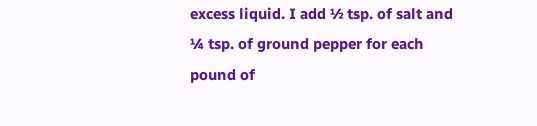excess liquid. I add ½ tsp. of salt and ¼ tsp. of ground pepper for each pound of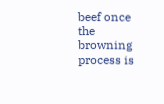beef once the browning process is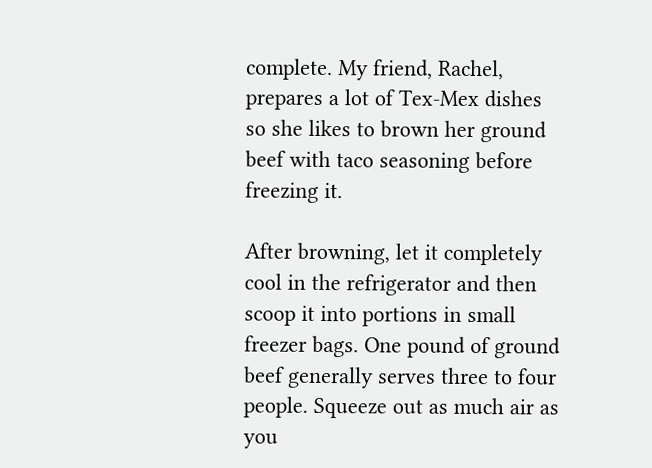complete. My friend, Rachel, prepares a lot of Tex-Mex dishes so she likes to brown her ground beef with taco seasoning before freezing it.

After browning, let it completely cool in the refrigerator and then scoop it into portions in small freezer bags. One pound of ground beef generally serves three to four people. Squeeze out as much air as you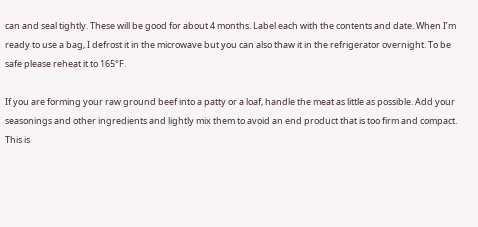can and seal tightly. These will be good for about 4 months. Label each with the contents and date. When I’m ready to use a bag, I defrost it in the microwave but you can also thaw it in the refrigerator overnight. To be safe please reheat it to 165°F.

If you are forming your raw ground beef into a patty or a loaf, handle the meat as little as possible. Add your seasonings and other ingredients and lightly mix them to avoid an end product that is too firm and compact. This is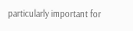particularly important for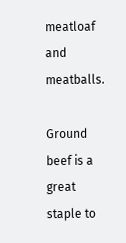meatloaf and meatballs.

Ground beef is a great staple to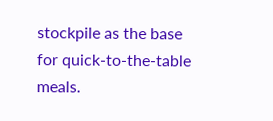stockpile as the base for quick-to-the-table meals.